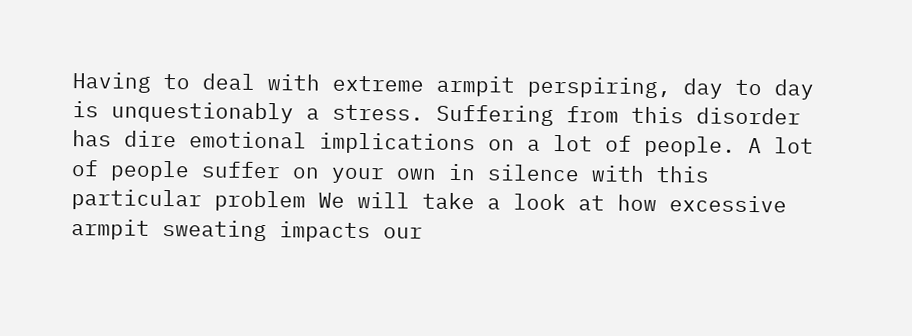Having to deal with extreme armpit perspiring, day to day is unquestionably a stress. Suffering from this disorder has dire emotional implications on a lot of people. A lot of people suffer on your own in silence with this particular problem We will take a look at how excessive armpit sweating impacts our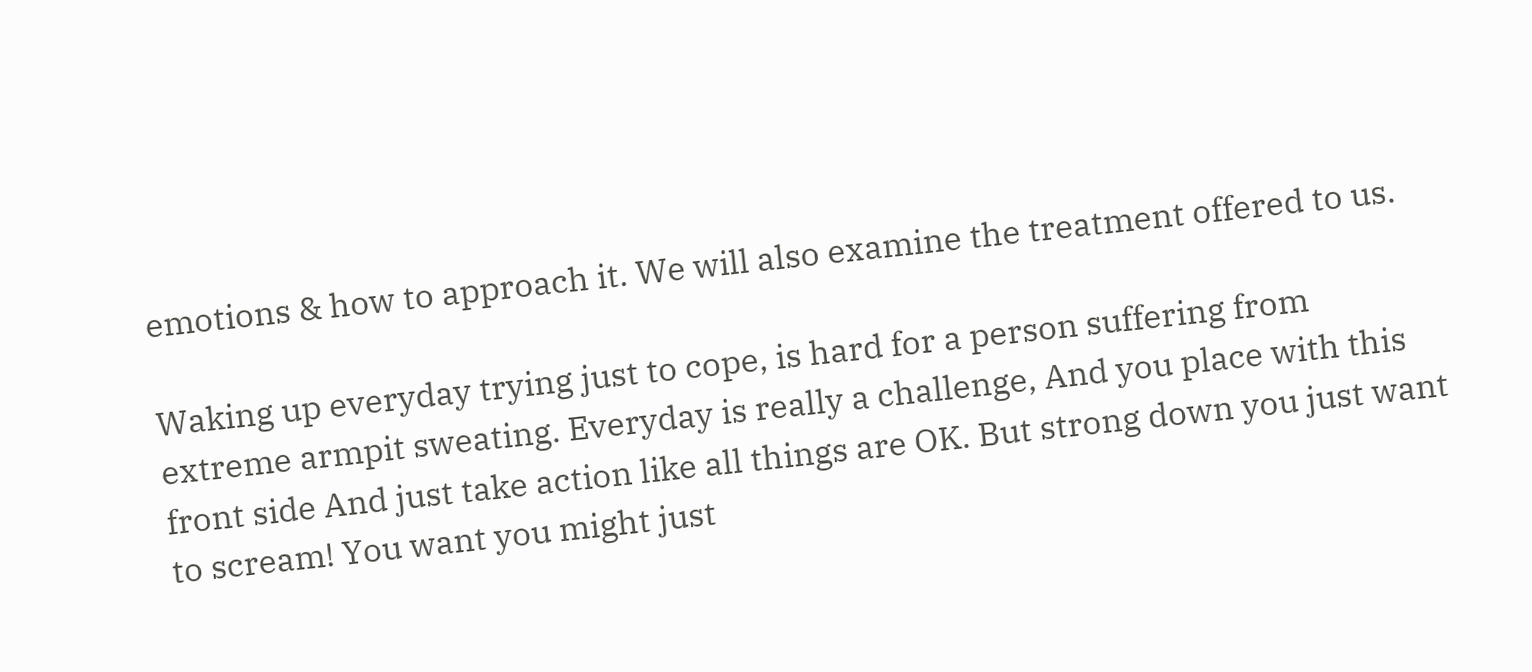emotions & how to approach it. We will also examine the treatment offered to us.

Waking up everyday trying just to cope, is hard for a person suffering from extreme armpit sweating. Everyday is really a challenge, And you place with this front side And just take action like all things are OK. But strong down you just want to scream! You want you might just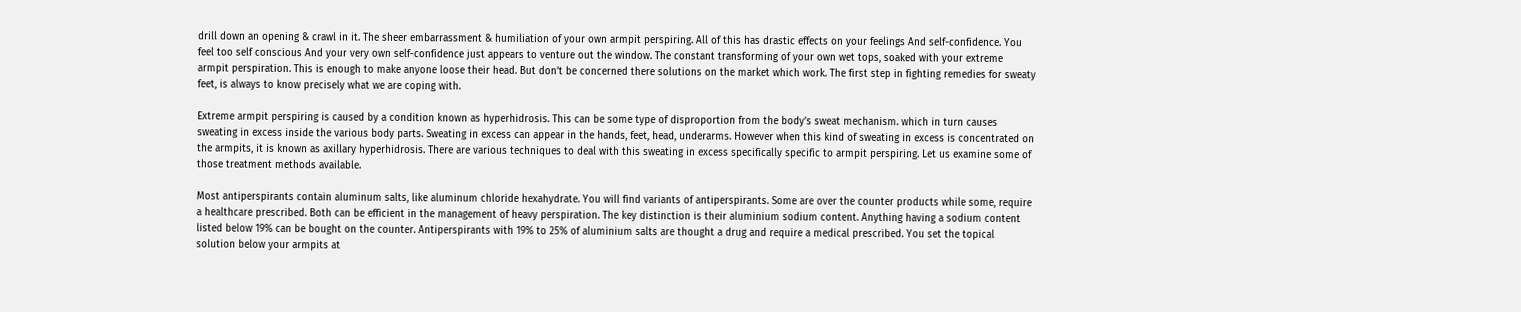drill down an opening & crawl in it. The sheer embarrassment & humiliation of your own armpit perspiring. All of this has drastic effects on your feelings And self-confidence. You feel too self conscious And your very own self-confidence just appears to venture out the window. The constant transforming of your own wet tops, soaked with your extreme armpit perspiration. This is enough to make anyone loose their head. But don’t be concerned there solutions on the market which work. The first step in fighting remedies for sweaty feet, is always to know precisely what we are coping with.

Extreme armpit perspiring is caused by a condition known as hyperhidrosis. This can be some type of disproportion from the body’s sweat mechanism. which in turn causes sweating in excess inside the various body parts. Sweating in excess can appear in the hands, feet, head, underarms. However when this kind of sweating in excess is concentrated on the armpits, it is known as axillary hyperhidrosis. There are various techniques to deal with this sweating in excess specifically specific to armpit perspiring. Let us examine some of those treatment methods available.

Most antiperspirants contain aluminum salts, like aluminum chloride hexahydrate. You will find variants of antiperspirants. Some are over the counter products while some, require a healthcare prescribed. Both can be efficient in the management of heavy perspiration. The key distinction is their aluminium sodium content. Anything having a sodium content listed below 19% can be bought on the counter. Antiperspirants with 19% to 25% of aluminium salts are thought a drug and require a medical prescribed. You set the topical solution below your armpits at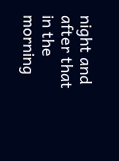night and after that in the morning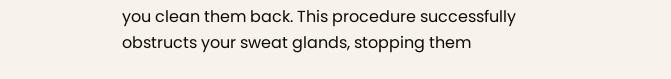you clean them back. This procedure successfully obstructs your sweat glands, stopping them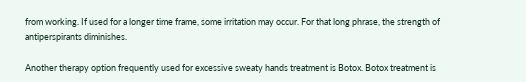from working. If used for a longer time frame, some irritation may occur. For that long phrase, the strength of antiperspirants diminishes.

Another therapy option frequently used for excessive sweaty hands treatment is Botox. Botox treatment is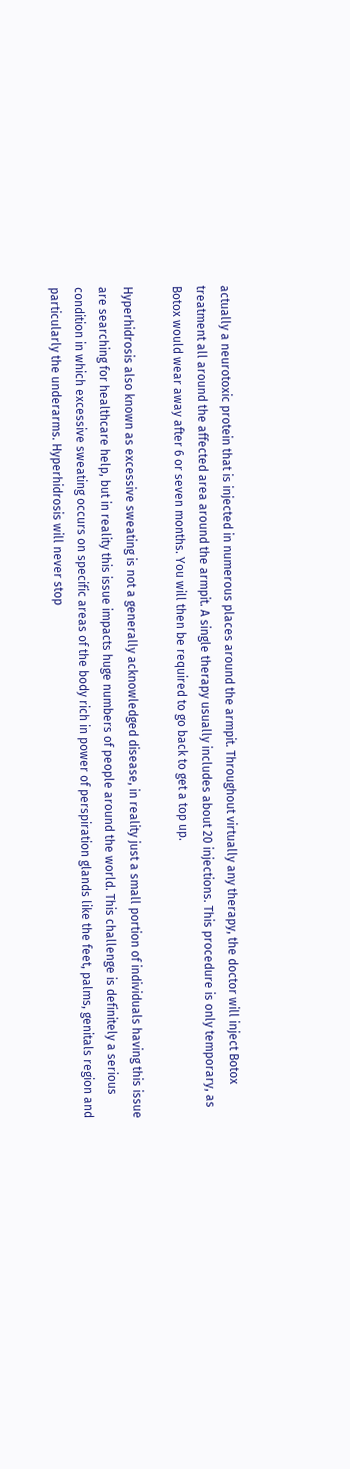actually a neurotoxic protein that is injected in numerous places around the armpit. Throughout virtually any therapy, the doctor will inject Botox treatment all around the affected area around the armpit. A single therapy usually includes about 20 injections. This procedure is only temporary, as Botox would wear away after 6 or seven months. You will then be required to go back to get a top up.

Hyperhidrosis also known as excessive sweating is not a generally acknowledged disease, in reality just a small portion of individuals having this issue are searching for healthcare help, but in reality this issue impacts huge numbers of people around the world. This challenge is definitely a serious condition in which excessive sweating occurs on specific areas of the body rich in power of perspiration glands like the feet, palms, genitals region and particularly the underarms. Hyperhidrosis will never stop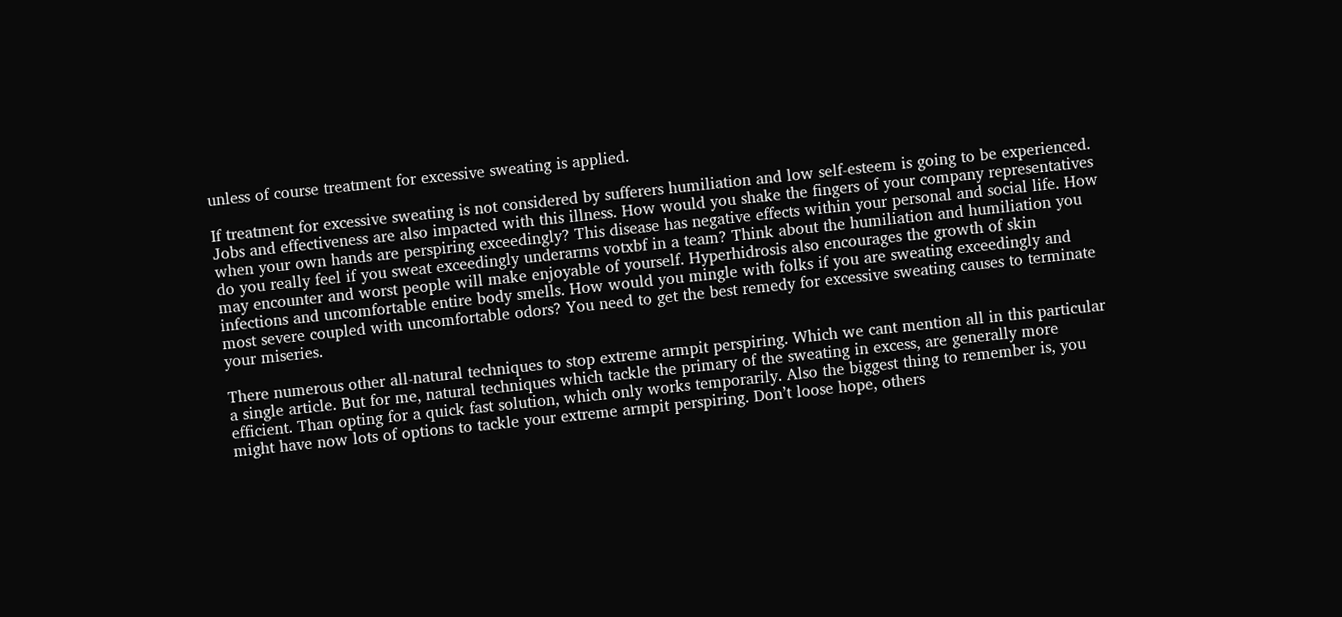unless of course treatment for excessive sweating is applied.

If treatment for excessive sweating is not considered by sufferers humiliation and low self-esteem is going to be experienced. Jobs and effectiveness are also impacted with this illness. How would you shake the fingers of your company representatives when your own hands are perspiring exceedingly? This disease has negative effects within your personal and social life. How do you really feel if you sweat exceedingly underarms votxbf in a team? Think about the humiliation and humiliation you may encounter and worst people will make enjoyable of yourself. Hyperhidrosis also encourages the growth of skin infections and uncomfortable entire body smells. How would you mingle with folks if you are sweating exceedingly and most severe coupled with uncomfortable odors? You need to get the best remedy for excessive sweating causes to terminate your miseries.

There numerous other all-natural techniques to stop extreme armpit perspiring. Which we cant mention all in this particular a single article. But for me, natural techniques which tackle the primary of the sweating in excess, are generally more efficient. Than opting for a quick fast solution, which only works temporarily. Also the biggest thing to remember is, you might have now lots of options to tackle your extreme armpit perspiring. Don’t loose hope, others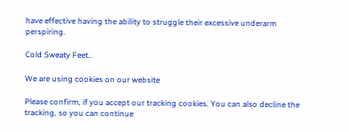have effective having the ability to struggle their excessive underarm perspiring.

Cold Sweaty Feet..

We are using cookies on our website

Please confirm, if you accept our tracking cookies. You can also decline the tracking, so you can continue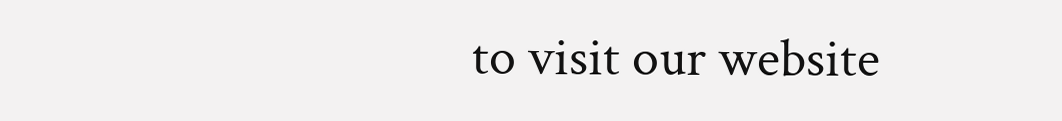to visit our website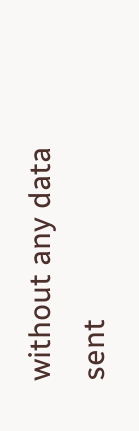without any data sent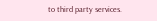to third party services.